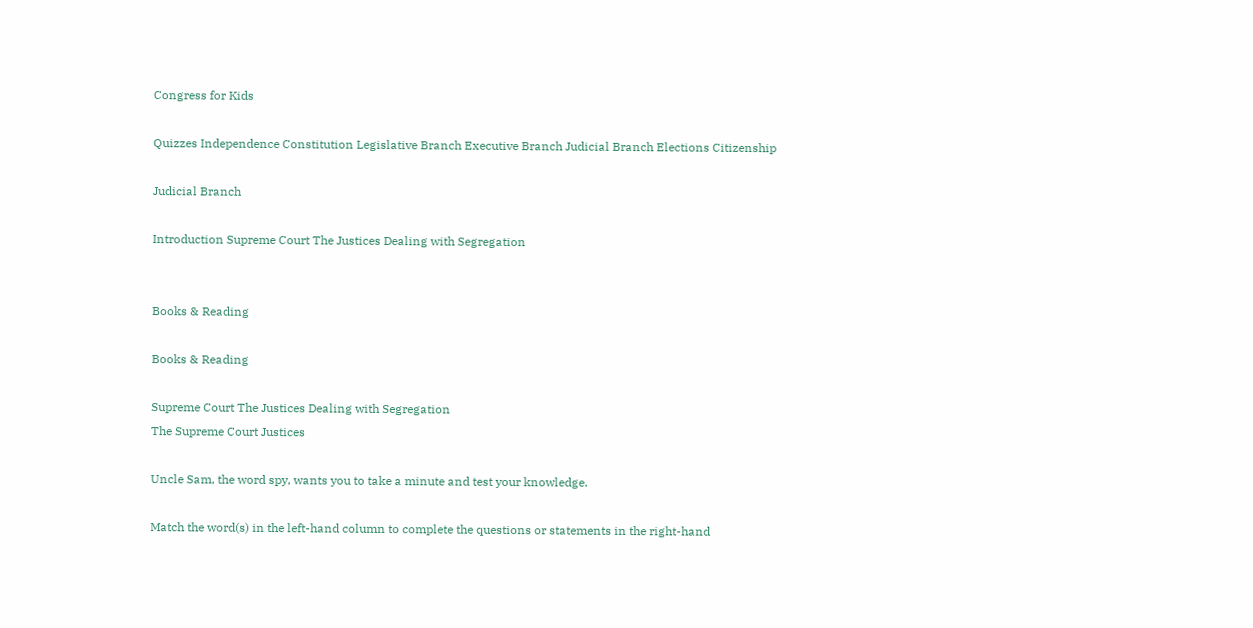Congress for Kids

Quizzes Independence Constitution Legislative Branch Executive Branch Judicial Branch Elections Citizenship

Judicial Branch

Introduction Supreme Court The Justices Dealing with Segregation


Books & Reading

Books & Reading

Supreme Court The Justices Dealing with Segregation
The Supreme Court Justices

Uncle Sam, the word spy, wants you to take a minute and test your knowledge.

Match the word(s) in the left-hand column to complete the questions or statements in the right-hand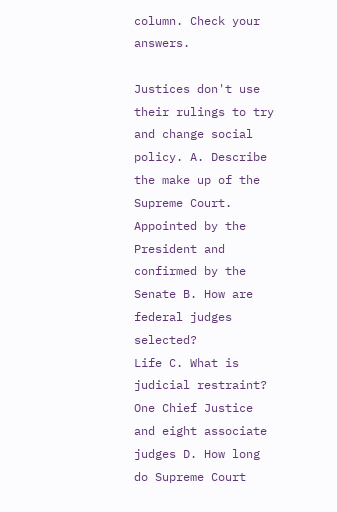column. Check your answers.

Justices don't use their rulings to try and change social policy. A. Describe the make up of the Supreme Court.
Appointed by the President and confirmed by the Senate B. How are federal judges selected?
Life C. What is judicial restraint?
One Chief Justice and eight associate judges D. How long do Supreme Court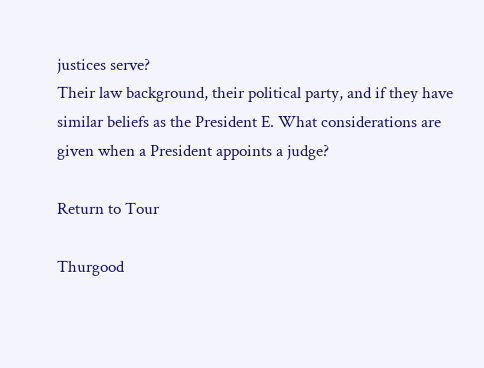justices serve?
Their law background, their political party, and if they have similar beliefs as the President E. What considerations are given when a President appoints a judge?

Return to Tour

Thurgood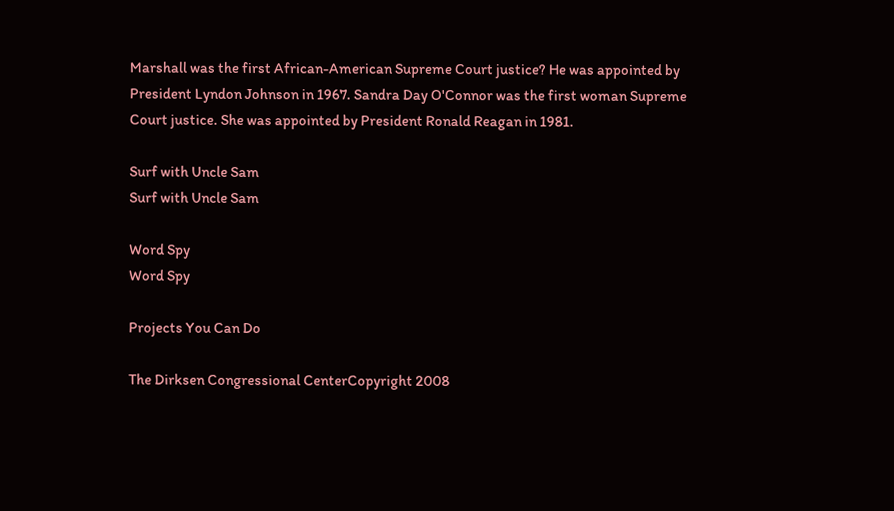Marshall was the first African-American Supreme Court justice? He was appointed by President Lyndon Johnson in 1967. Sandra Day O'Connor was the first woman Supreme Court justice. She was appointed by President Ronald Reagan in 1981.

Surf with Uncle Sam
Surf with Uncle Sam

Word Spy
Word Spy

Projects You Can Do

The Dirksen Congressional CenterCopyright 2008